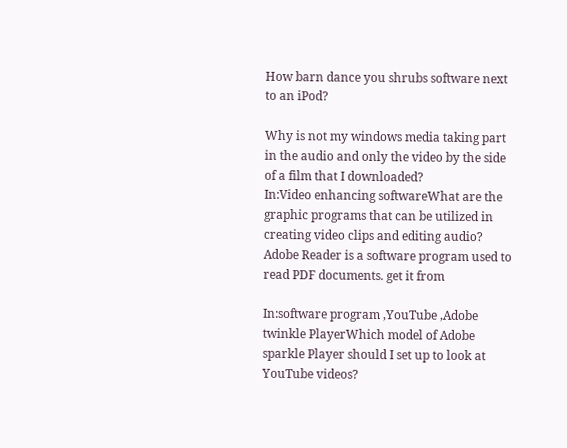How barn dance you shrubs software next to an iPod?

Why is not my windows media taking part in the audio and only the video by the side of a film that I downloaded?
In:Video enhancing softwareWhat are the graphic programs that can be utilized in creating video clips and editing audio?
Adobe Reader is a software program used to read PDF documents. get it from

In:software program ,YouTube ,Adobe twinkle PlayerWhich model of Adobe sparkle Player should I set up to look at YouTube videos?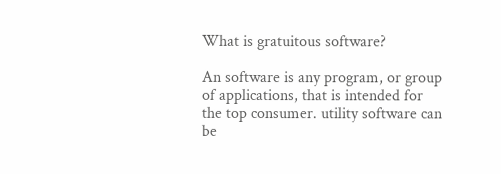What is gratuitous software?

An software is any program, or group of applications, that is intended for the top consumer. utility software can be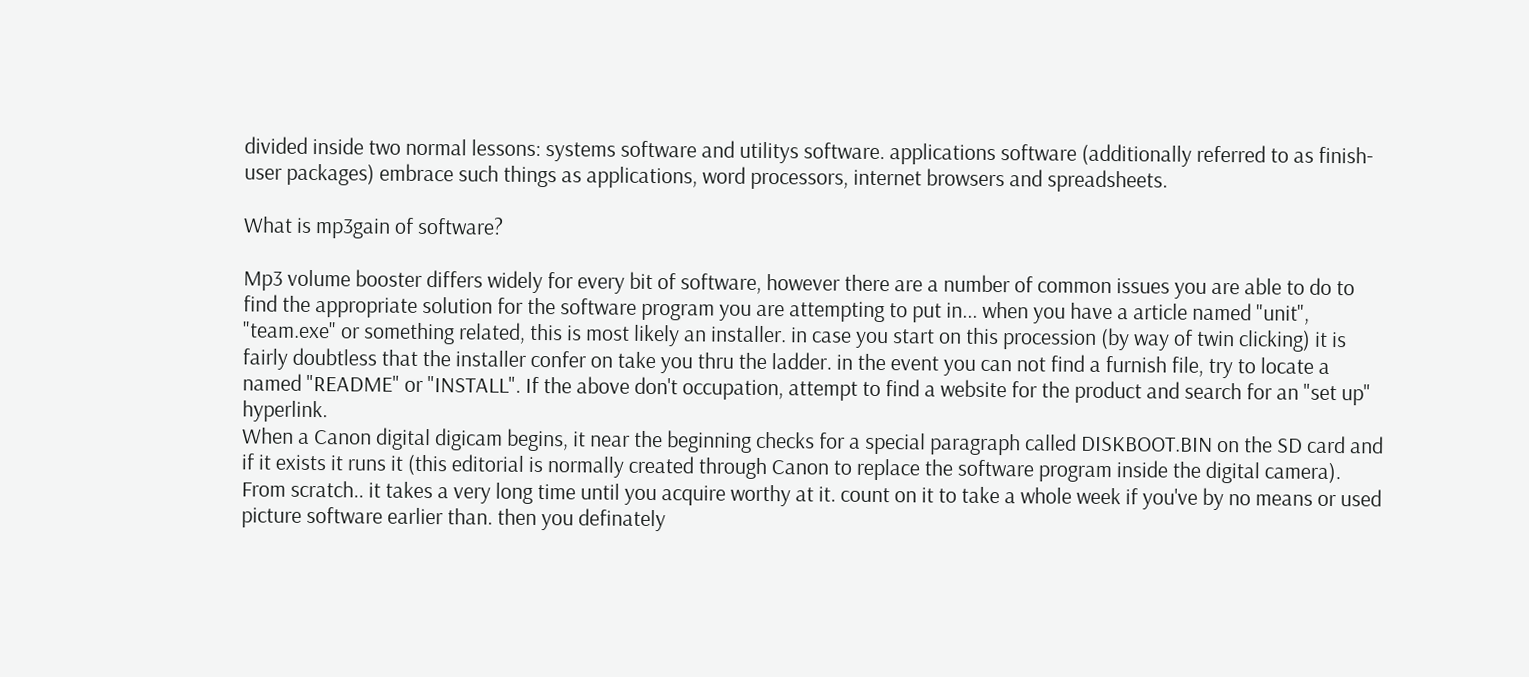divided inside two normal lessons: systems software and utilitys software. applications software (additionally referred to as finish-user packages) embrace such things as applications, word processors, internet browsers and spreadsheets.

What is mp3gain of software?

Mp3 volume booster differs widely for every bit of software, however there are a number of common issues you are able to do to find the appropriate solution for the software program you are attempting to put in... when you have a article named "unit", "team.exe" or something related, this is most likely an installer. in case you start on this procession (by way of twin clicking) it is fairly doubtless that the installer confer on take you thru the ladder. in the event you can not find a furnish file, try to locate a named "README" or "INSTALL". If the above don't occupation, attempt to find a website for the product and search for an "set up" hyperlink.
When a Canon digital digicam begins, it near the beginning checks for a special paragraph called DISKBOOT.BIN on the SD card and if it exists it runs it (this editorial is normally created through Canon to replace the software program inside the digital camera).
From scratch.. it takes a very long time until you acquire worthy at it. count on it to take a whole week if you've by no means or used picture software earlier than. then you definately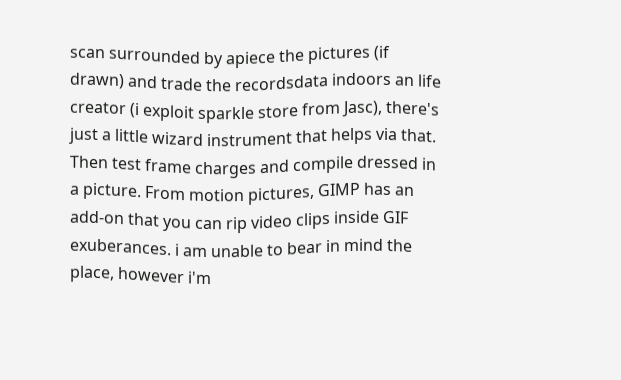scan surrounded by apiece the pictures (if drawn) and trade the recordsdata indoors an life creator (i exploit sparkle store from Jasc), there's just a little wizard instrument that helps via that. Then test frame charges and compile dressed in a picture. From motion pictures, GIMP has an add-on that you can rip video clips inside GIF exuberances. i am unable to bear in mind the place, however i'm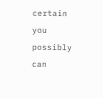certain you possibly can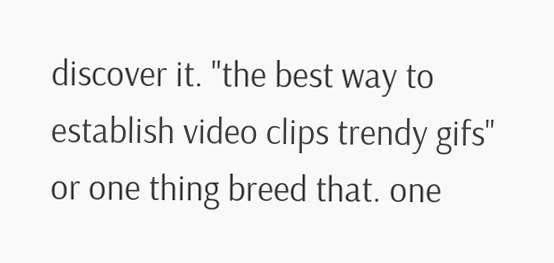discover it. "the best way to establish video clips trendy gifs" or one thing breed that. one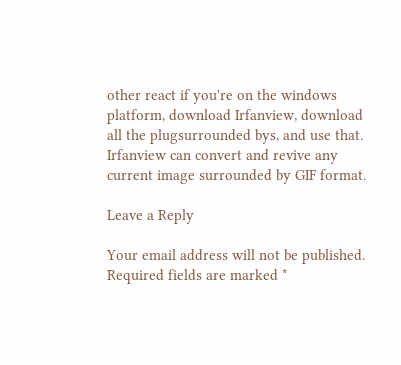other react if you're on the windows platform, download Irfanview, download all the plugsurrounded bys, and use that. Irfanview can convert and revive any current image surrounded by GIF format.

Leave a Reply

Your email address will not be published. Required fields are marked *